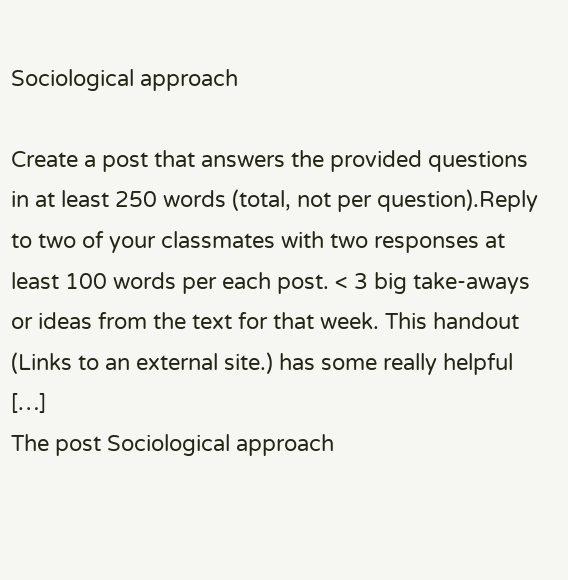Sociological approach

Create a post that answers the provided questions in at least 250 words (total, not per question).Reply to two of your classmates with two responses at least 100 words per each post. < 3 big take-aways or ideas from the text for that week. This handout (Links to an external site.) has some really helpful […]
The post Sociological approach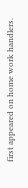first appeared on home work handlers.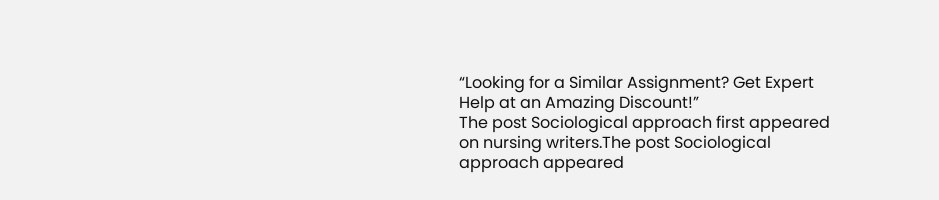“Looking for a Similar Assignment? Get Expert Help at an Amazing Discount!”
The post Sociological approach first appeared on nursing writers.The post Sociological approach appeared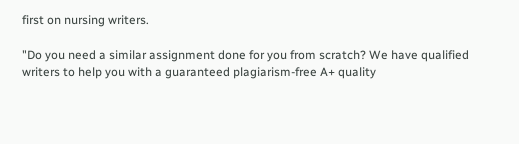first on nursing writers.

"Do you need a similar assignment done for you from scratch? We have qualified writers to help you with a guaranteed plagiarism-free A+ quality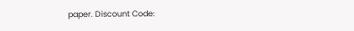paper. Discount Code: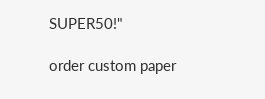SUPER50!"

order custom paper